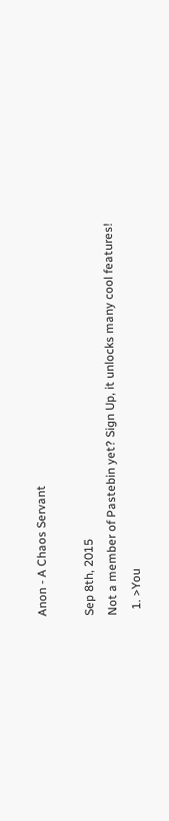Anon - A Chaos Servant

Sep 8th, 2015
Not a member of Pastebin yet? Sign Up, it unlocks many cool features!
  1. >You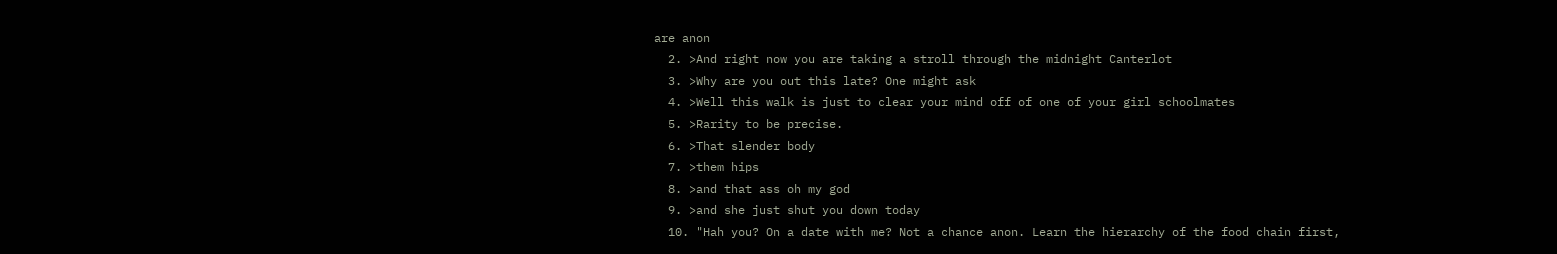are anon
  2. >And right now you are taking a stroll through the midnight Canterlot
  3. >Why are you out this late? One might ask
  4. >Well this walk is just to clear your mind off of one of your girl schoolmates
  5. >Rarity to be precise.
  6. >That slender body
  7. >them hips
  8. >and that ass oh my god
  9. >and she just shut you down today
  10. "Hah you? On a date with me? Not a chance anon. Learn the hierarchy of the food chain first,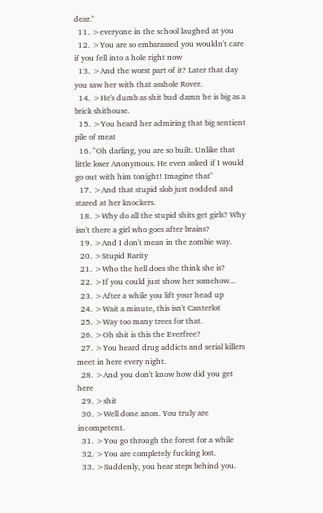dear."
  11. >everyone in the school laughed at you
  12. >You are so embarassed you wouldn't care if you fell into a hole right now
  13. >And the worst part of it? Later that day you saw her with that asshole Rover.
  14. >He's dumb as shit bud damn he is big as a brick shithouse.
  15. >You heard her admiring that big sentient pile of meat
  16. "Oh darling, you are so built. Unlike that little loser Anonymous. He even asked if I would go out with him tonight! Imagine that"
  17. >And that stupid slob just nodded and stared at her knockers.
  18. >Why do all the stupid shits get girls? Why isn't there a girl who goes after brains?
  19. >And I don't mean in the zombie way.
  20. >Stupid Rarity
  21. >Who the hell does she think she is?
  22. >If you could just show her somehow...
  23. >After a while you lift your head up
  24. >Wait a minute, this isn't Canterlot
  25. >Way too many trees for that.
  26. >Oh shit is this the Everfree?
  27. >You heard drug addicts and serial killers meet in here every night.
  28. >And you don't know how did you get here
  29. >shit
  30. >Well done anon. You truly are incompetent.
  31. >You go through the forest for a while
  32. >You are completely fucking lost.
  33. >Suddenly, you hear steps behind you.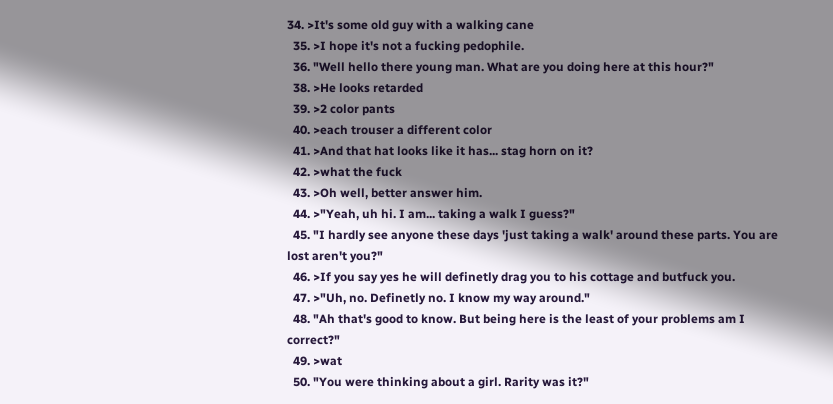34. >It's some old guy with a walking cane
  35. >I hope it's not a fucking pedophile.
  36. "Well hello there young man. What are you doing here at this hour?"
  38. >He looks retarded
  39. >2 color pants
  40. >each trouser a different color
  41. >And that hat looks like it has... stag horn on it?
  42. >what the fuck
  43. >Oh well, better answer him.
  44. >"Yeah, uh hi. I am... taking a walk I guess?"
  45. "I hardly see anyone these days 'just taking a walk' around these parts. You are lost aren't you?"
  46. >If you say yes he will definetly drag you to his cottage and butfuck you.
  47. >"Uh, no. Definetly no. I know my way around."
  48. "Ah that's good to know. But being here is the least of your problems am I correct?"
  49. >wat
  50. "You were thinking about a girl. Rarity was it?"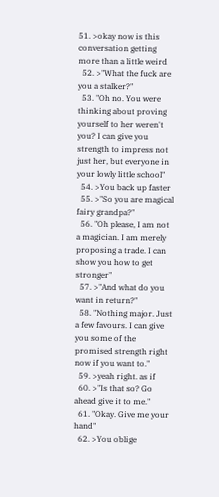51. >okay now is this conversation getting more than a little weird
  52. >"What the fuck are you a stalker?"
  53. "Oh no. You were thinking about proving yourself to her weren't you? I can give you strength to impress not just her, but everyone in your lowly little school"
  54. >You back up faster
  55. >"So you are magical fairy grandpa?"
  56. "Oh please, I am not a magician. I am merely proposing a trade. I can show you how to get stronger"
  57. >"And what do you want in return?"
  58. "Nothing major. Just a few favours. I can give you some of the promised strength right now if you want to."
  59. >yeah right. as if
  60. >"Is that so? Go ahead give it to me."
  61. "Okay. Give me your hand"
  62. >You oblige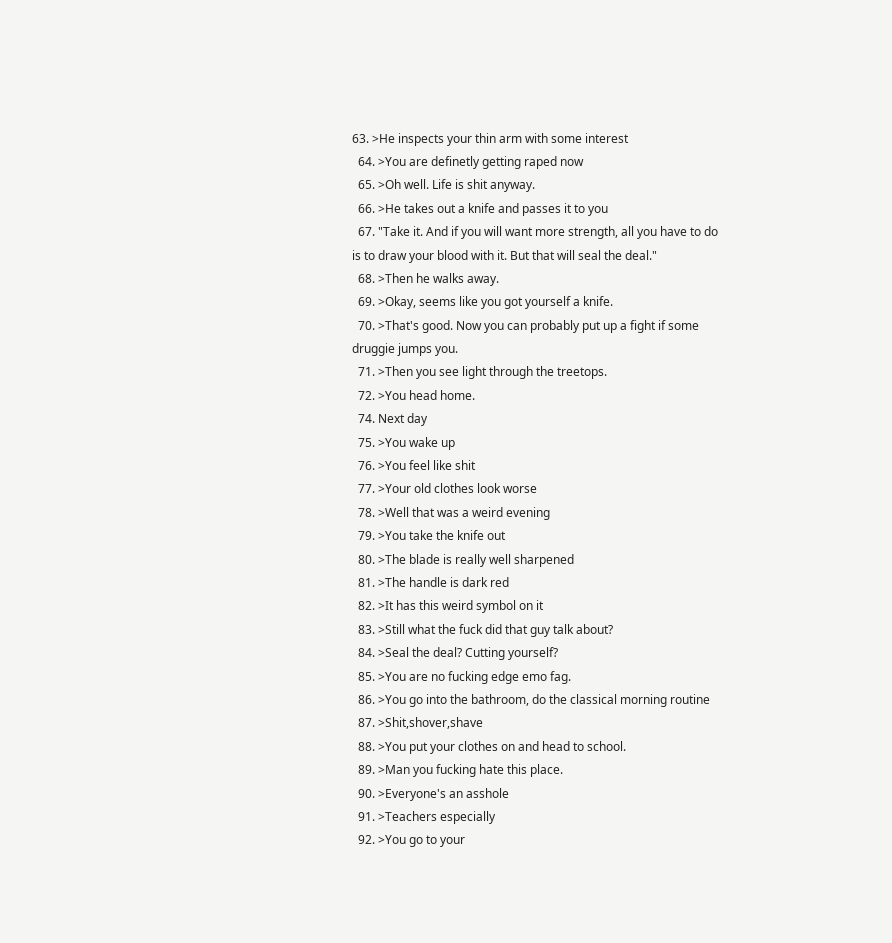63. >He inspects your thin arm with some interest
  64. >You are definetly getting raped now
  65. >Oh well. Life is shit anyway.
  66. >He takes out a knife and passes it to you
  67. "Take it. And if you will want more strength, all you have to do is to draw your blood with it. But that will seal the deal."
  68. >Then he walks away.
  69. >Okay, seems like you got yourself a knife.
  70. >That's good. Now you can probably put up a fight if some druggie jumps you.
  71. >Then you see light through the treetops.
  72. >You head home.
  74. Next day
  75. >You wake up
  76. >You feel like shit
  77. >Your old clothes look worse
  78. >Well that was a weird evening
  79. >You take the knife out
  80. >The blade is really well sharpened
  81. >The handle is dark red
  82. >It has this weird symbol on it
  83. >Still what the fuck did that guy talk about?
  84. >Seal the deal? Cutting yourself?
  85. >You are no fucking edge emo fag.
  86. >You go into the bathroom, do the classical morning routine
  87. >Shit,shover,shave
  88. >You put your clothes on and head to school.
  89. >Man you fucking hate this place.
  90. >Everyone's an asshole
  91. >Teachers especially
  92. >You go to your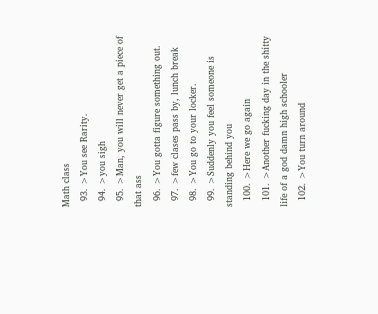Math class
  93. >You see Rarity.
  94. >you sigh
  95. >Man, you will never get a piece of that ass
  96. >You gotta figure something out.
  97. >few clases pass by, lunch break
  98. >You go to your locker.
  99. >Suddenly you feel someone is standing behind you
  100. >Here we go again
  101. >Another fucking day in the shitty life of a god damn high schooler
  102. >You turn around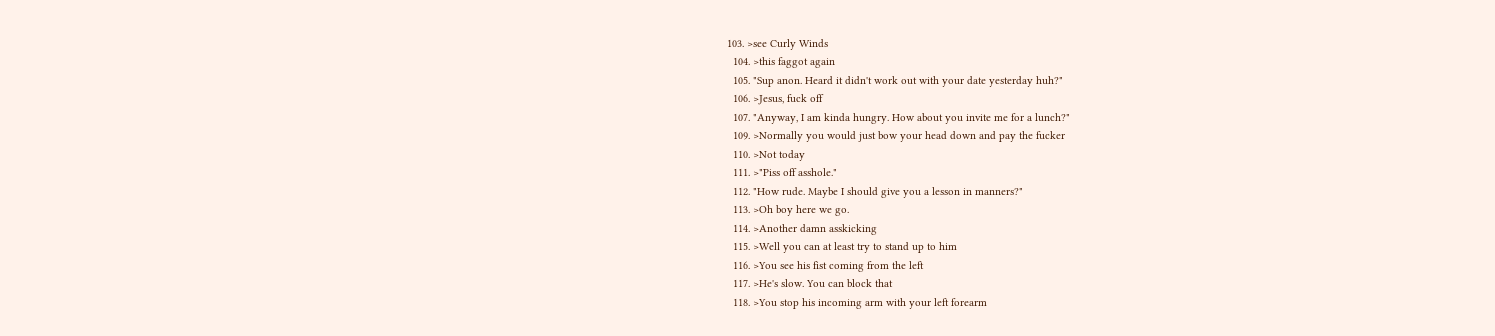103. >see Curly Winds
  104. >this faggot again
  105. "Sup anon. Heard it didn't work out with your date yesterday huh?"
  106. >Jesus, fuck off
  107. "Anyway, I am kinda hungry. How about you invite me for a lunch?"
  109. >Normally you would just bow your head down and pay the fucker
  110. >Not today
  111. >"Piss off asshole."
  112. "How rude. Maybe I should give you a lesson in manners?"
  113. >Oh boy here we go.
  114. >Another damn asskicking
  115. >Well you can at least try to stand up to him
  116. >You see his fist coming from the left
  117. >He's slow. You can block that
  118. >You stop his incoming arm with your left forearm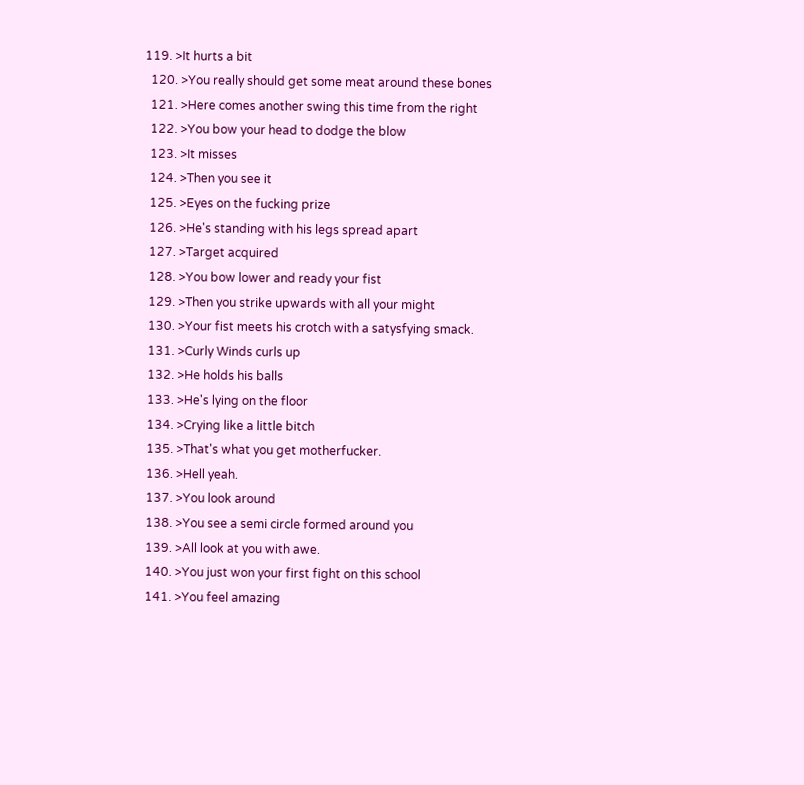119. >It hurts a bit
  120. >You really should get some meat around these bones
  121. >Here comes another swing this time from the right
  122. >You bow your head to dodge the blow
  123. >It misses
  124. >Then you see it
  125. >Eyes on the fucking prize
  126. >He's standing with his legs spread apart
  127. >Target acquired
  128. >You bow lower and ready your fist
  129. >Then you strike upwards with all your might
  130. >Your fist meets his crotch with a satysfying smack.
  131. >Curly Winds curls up
  132. >He holds his balls
  133. >He's lying on the floor
  134. >Crying like a little bitch
  135. >That's what you get motherfucker.
  136. >Hell yeah.
  137. >You look around
  138. >You see a semi circle formed around you
  139. >All look at you with awe.
  140. >You just won your first fight on this school
  141. >You feel amazing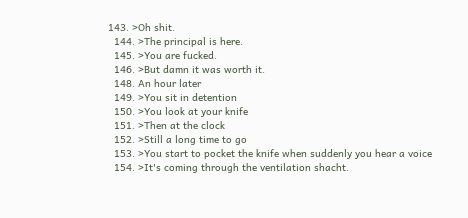143. >Oh shit.
  144. >The principal is here.
  145. >You are fucked.
  146. >But damn it was worth it.
  148. An hour later
  149. >You sit in detention
  150. >You look at your knife
  151. >Then at the clock
  152. >Still a long time to go
  153. >You start to pocket the knife when suddenly you hear a voice
  154. >It's coming through the ventilation shacht.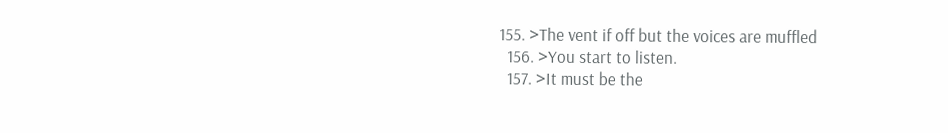155. >The vent if off but the voices are muffled
  156. >You start to listen.
  157. >It must be the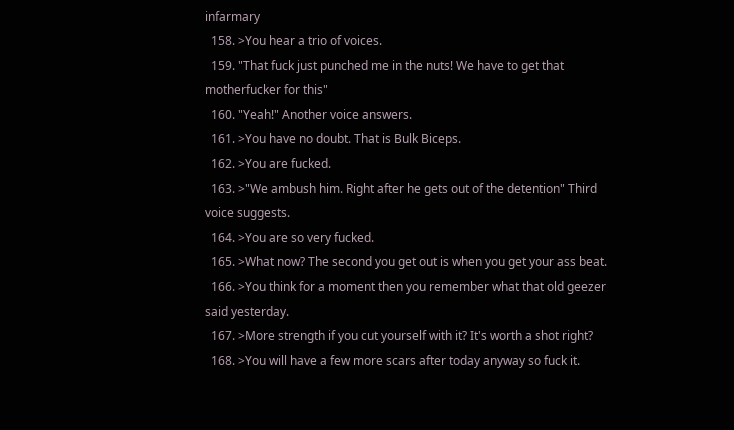infarmary
  158. >You hear a trio of voices.
  159. "That fuck just punched me in the nuts! We have to get that motherfucker for this"
  160. "Yeah!" Another voice answers.
  161. >You have no doubt. That is Bulk Biceps.
  162. >You are fucked.
  163. >"We ambush him. Right after he gets out of the detention" Third voice suggests.
  164. >You are so very fucked.
  165. >What now? The second you get out is when you get your ass beat.
  166. >You think for a moment then you remember what that old geezer said yesterday.
  167. >More strength if you cut yourself with it? It's worth a shot right?
  168. >You will have a few more scars after today anyway so fuck it.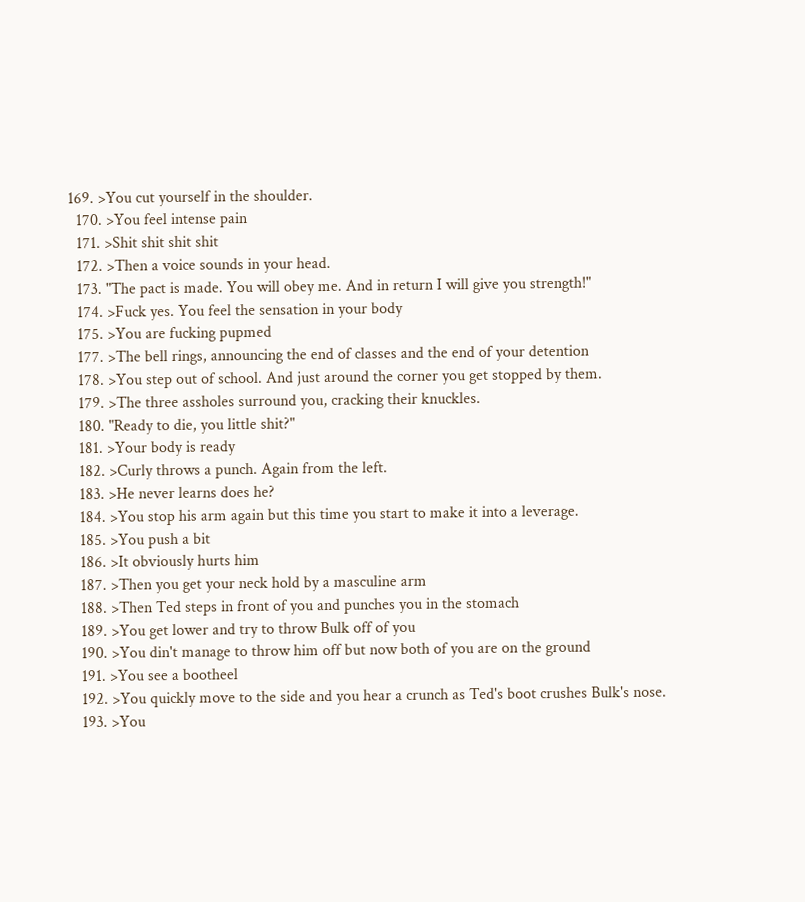169. >You cut yourself in the shoulder.
  170. >You feel intense pain
  171. >Shit shit shit shit
  172. >Then a voice sounds in your head.
  173. "The pact is made. You will obey me. And in return I will give you strength!"
  174. >Fuck yes. You feel the sensation in your body
  175. >You are fucking pupmed
  177. >The bell rings, announcing the end of classes and the end of your detention
  178. >You step out of school. And just around the corner you get stopped by them.
  179. >The three assholes surround you, cracking their knuckles.
  180. "Ready to die, you little shit?"
  181. >Your body is ready
  182. >Curly throws a punch. Again from the left.
  183. >He never learns does he?
  184. >You stop his arm again but this time you start to make it into a leverage.
  185. >You push a bit
  186. >It obviously hurts him
  187. >Then you get your neck hold by a masculine arm
  188. >Then Ted steps in front of you and punches you in the stomach
  189. >You get lower and try to throw Bulk off of you
  190. >You din't manage to throw him off but now both of you are on the ground
  191. >You see a bootheel
  192. >You quickly move to the side and you hear a crunch as Ted's boot crushes Bulk's nose.
  193. >You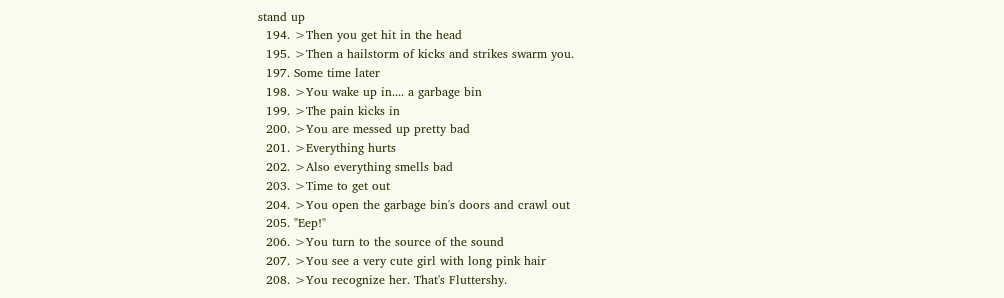stand up
  194. >Then you get hit in the head
  195. >Then a hailstorm of kicks and strikes swarm you.
  197. Some time later
  198. >You wake up in.... a garbage bin
  199. >The pain kicks in
  200. >You are messed up pretty bad
  201. >Everything hurts
  202. >Also everything smells bad
  203. >Time to get out
  204. >You open the garbage bin's doors and crawl out
  205. "Eep!"
  206. >You turn to the source of the sound
  207. >You see a very cute girl with long pink hair
  208. >You recognize her. That's Fluttershy.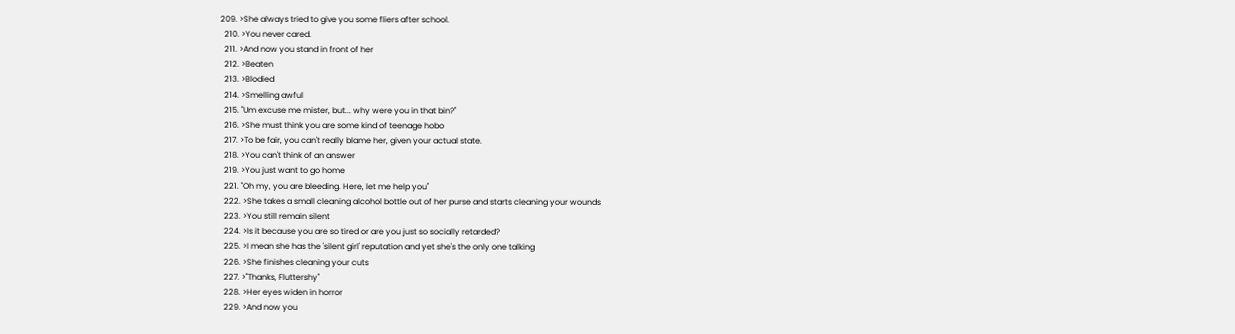209. >She always tried to give you some fliers after school.
  210. >You never cared.
  211. >And now you stand in front of her
  212. >Beaten
  213. >Blodied
  214. >Smelling awful
  215. "Um excuse me mister, but... why were you in that bin?"
  216. >She must think you are some kind of teenage hobo
  217. >To be fair, you can't really blame her, given your actual state.
  218. >You can't think of an answer
  219. >You just want to go home
  221. "Oh my, you are bleeding. Here, let me help you"
  222. >She takes a small cleaning alcohol bottle out of her purse and starts cleaning your wounds
  223. >You still remain silent
  224. >Is it because you are so tired or are you just so socially retarded?
  225. >I mean she has the 'silent girl' reputation and yet she's the only one talking
  226. >She finishes cleaning your cuts
  227. >"Thanks, Fluttershy"
  228. >Her eyes widen in horror
  229. >And now you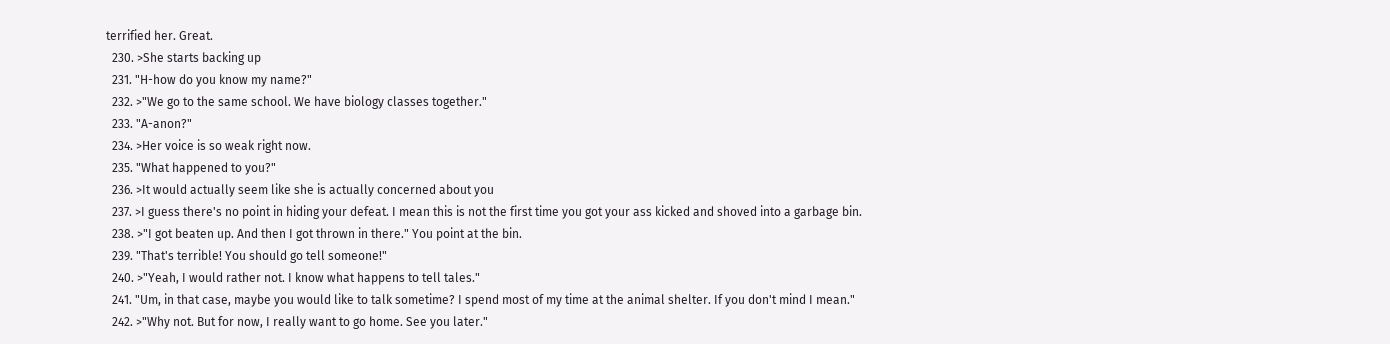terrified her. Great.
  230. >She starts backing up
  231. "H-how do you know my name?"
  232. >"We go to the same school. We have biology classes together."
  233. "A-anon?"
  234. >Her voice is so weak right now.
  235. "What happened to you?"
  236. >It would actually seem like she is actually concerned about you
  237. >I guess there's no point in hiding your defeat. I mean this is not the first time you got your ass kicked and shoved into a garbage bin.
  238. >"I got beaten up. And then I got thrown in there." You point at the bin.
  239. "That's terrible! You should go tell someone!"
  240. >"Yeah, I would rather not. I know what happens to tell tales."
  241. "Um, in that case, maybe you would like to talk sometime? I spend most of my time at the animal shelter. If you don't mind I mean."
  242. >"Why not. But for now, I really want to go home. See you later."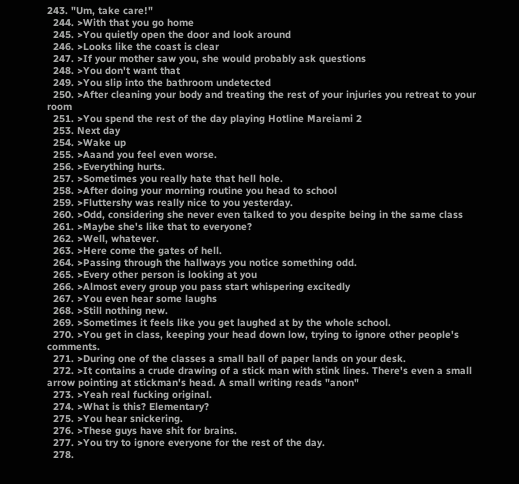243. "Um, take care!"
  244. >With that you go home
  245. >You quietly open the door and look around
  246. >Looks like the coast is clear
  247. >If your mother saw you, she would probably ask questions
  248. >You don't want that
  249. >You slip into the bathroom undetected
  250. >After cleaning your body and treating the rest of your injuries you retreat to your room
  251. >You spend the rest of the day playing Hotline Mareiami 2
  253. Next day
  254. >Wake up
  255. >Aaand you feel even worse.
  256. >Everything hurts.
  257. >Sometimes you really hate that hell hole.
  258. >After doing your morning routine you head to school
  259. >Fluttershy was really nice to you yesterday.
  260. >Odd, considering she never even talked to you despite being in the same class
  261. >Maybe she's like that to everyone?
  262. >Well, whatever.
  263. >Here come the gates of hell.
  264. >Passing through the hallways you notice something odd.
  265. >Every other person is looking at you
  266. >Almost every group you pass start whispering excitedly
  267. >You even hear some laughs
  268. >Still nothing new.
  269. >Sometimes it feels like you get laughed at by the whole school.
  270. >You get in class, keeping your head down low, trying to ignore other people's comments.
  271. >During one of the classes a small ball of paper lands on your desk.
  272. >It contains a crude drawing of a stick man with stink lines. There's even a small arrow pointing at stickman's head. A small writing reads "anon"
  273. >Yeah real fucking original.
  274. >What is this? Elementary?
  275. >You hear snickering.
  276. >These guys have shit for brains.
  277. >You try to ignore everyone for the rest of the day.
  278.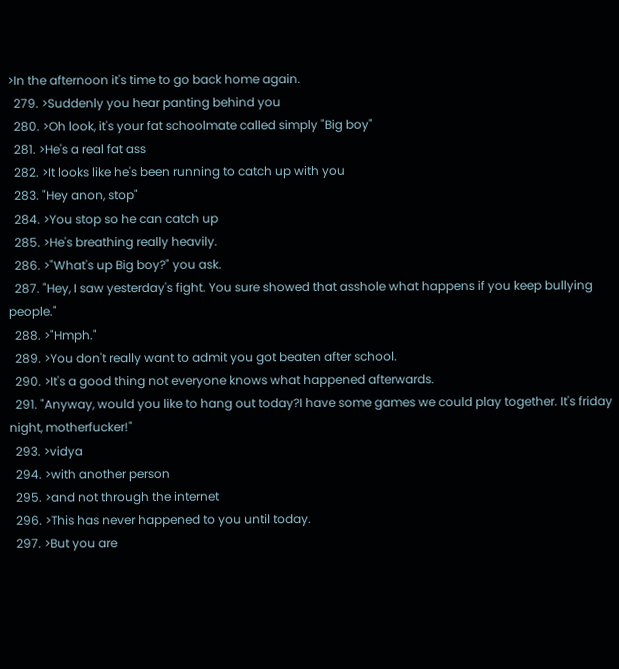>In the afternoon it's time to go back home again.
  279. >Suddenly you hear panting behind you
  280. >Oh look, it's your fat schoolmate called simply "Big boy"
  281. >He's a real fat ass
  282. >It looks like he's been running to catch up with you
  283. "Hey anon, stop"
  284. >You stop so he can catch up
  285. >He's breathing really heavily.
  286. >"What's up Big boy?" you ask.
  287. "Hey, I saw yesterday's fight. You sure showed that asshole what happens if you keep bullying people."
  288. >"Hmph."
  289. >You don't really want to admit you got beaten after school.
  290. >It's a good thing not everyone knows what happened afterwards.
  291. "Anyway, would you like to hang out today?I have some games we could play together. It's friday night, motherfucker!"
  293. >vidya
  294. >with another person
  295. >and not through the internet
  296. >This has never happened to you until today.
  297. >But you are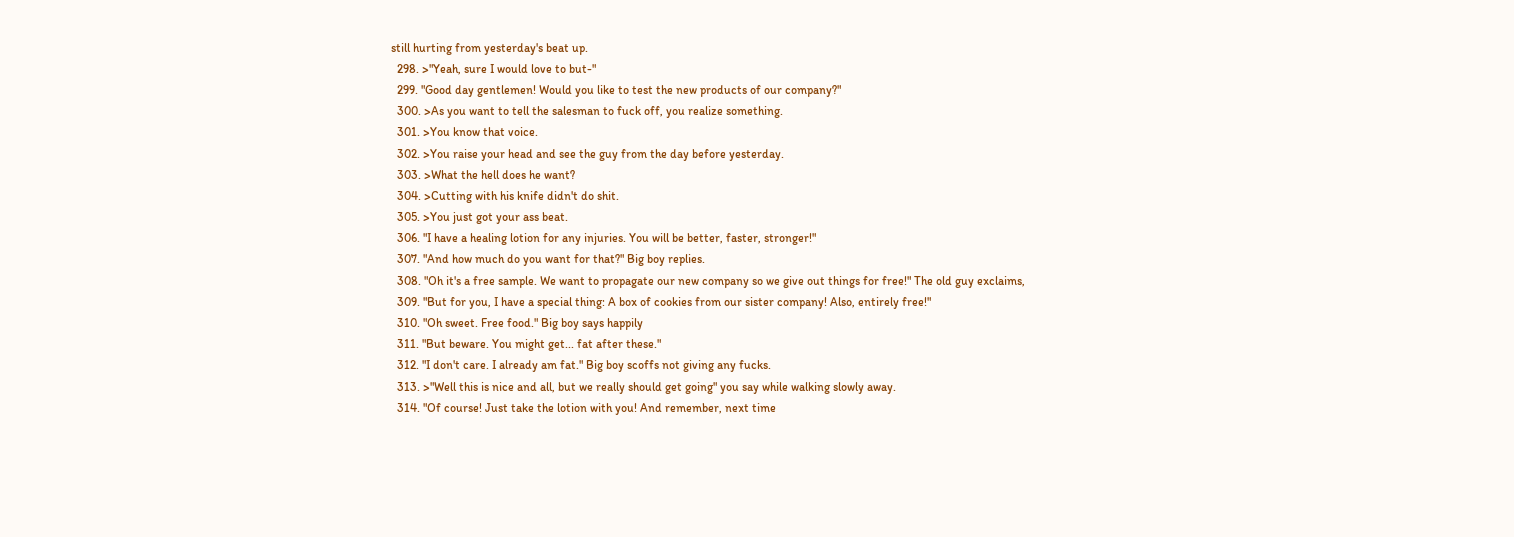still hurting from yesterday's beat up.
  298. >"Yeah, sure I would love to but-"
  299. "Good day gentlemen! Would you like to test the new products of our company?"
  300. >As you want to tell the salesman to fuck off, you realize something.
  301. >You know that voice.
  302. >You raise your head and see the guy from the day before yesterday.
  303. >What the hell does he want?
  304. >Cutting with his knife didn't do shit.
  305. >You just got your ass beat.
  306. "I have a healing lotion for any injuries. You will be better, faster, stronger!"
  307. "And how much do you want for that?" Big boy replies.
  308. "Oh it's a free sample. We want to propagate our new company so we give out things for free!" The old guy exclaims,
  309. "But for you, I have a special thing: A box of cookies from our sister company! Also, entirely free!"
  310. "Oh sweet. Free food." Big boy says happily
  311. "But beware. You might get... fat after these."
  312. "I don't care. I already am fat." Big boy scoffs not giving any fucks.
  313. >"Well this is nice and all, but we really should get going" you say while walking slowly away.
  314. "Of course! Just take the lotion with you! And remember, next time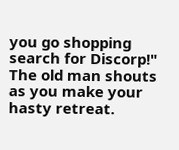you go shopping search for Discorp!" The old man shouts as you make your hasty retreat.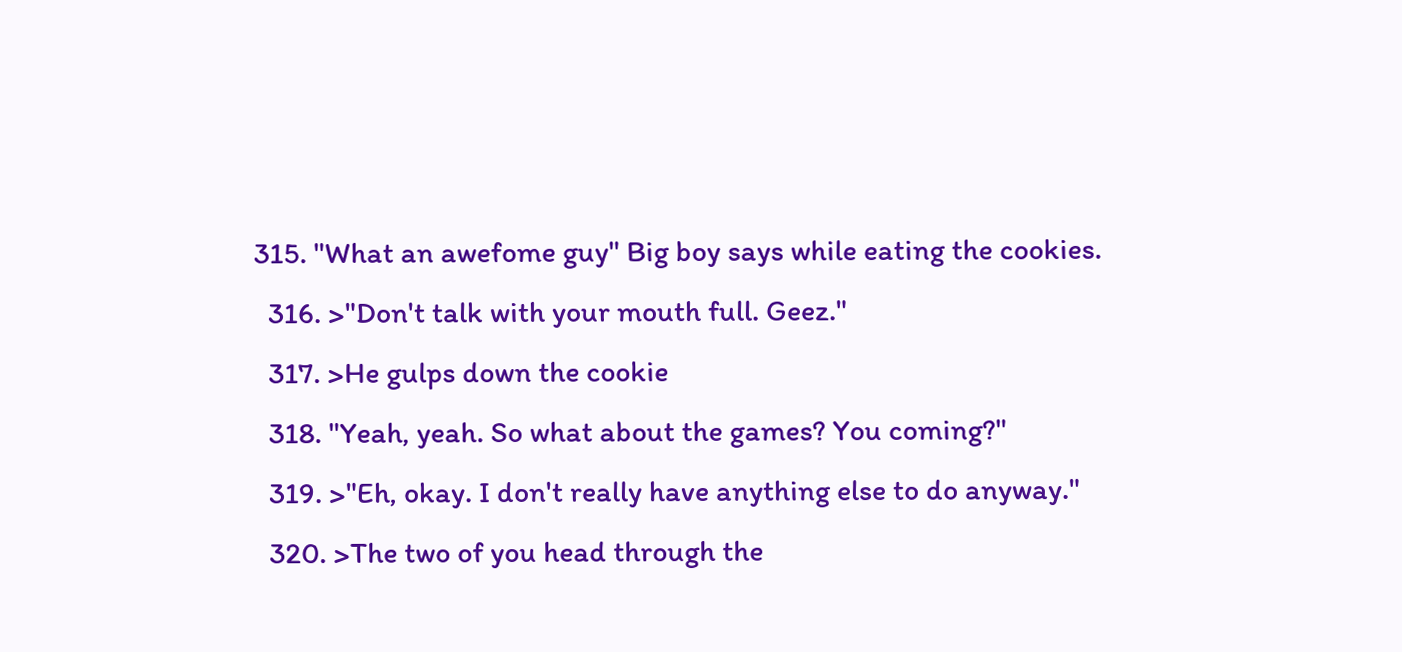315. "What an awefome guy" Big boy says while eating the cookies.
  316. >"Don't talk with your mouth full. Geez."
  317. >He gulps down the cookie
  318. "Yeah, yeah. So what about the games? You coming?"
  319. >"Eh, okay. I don't really have anything else to do anyway."
  320. >The two of you head through the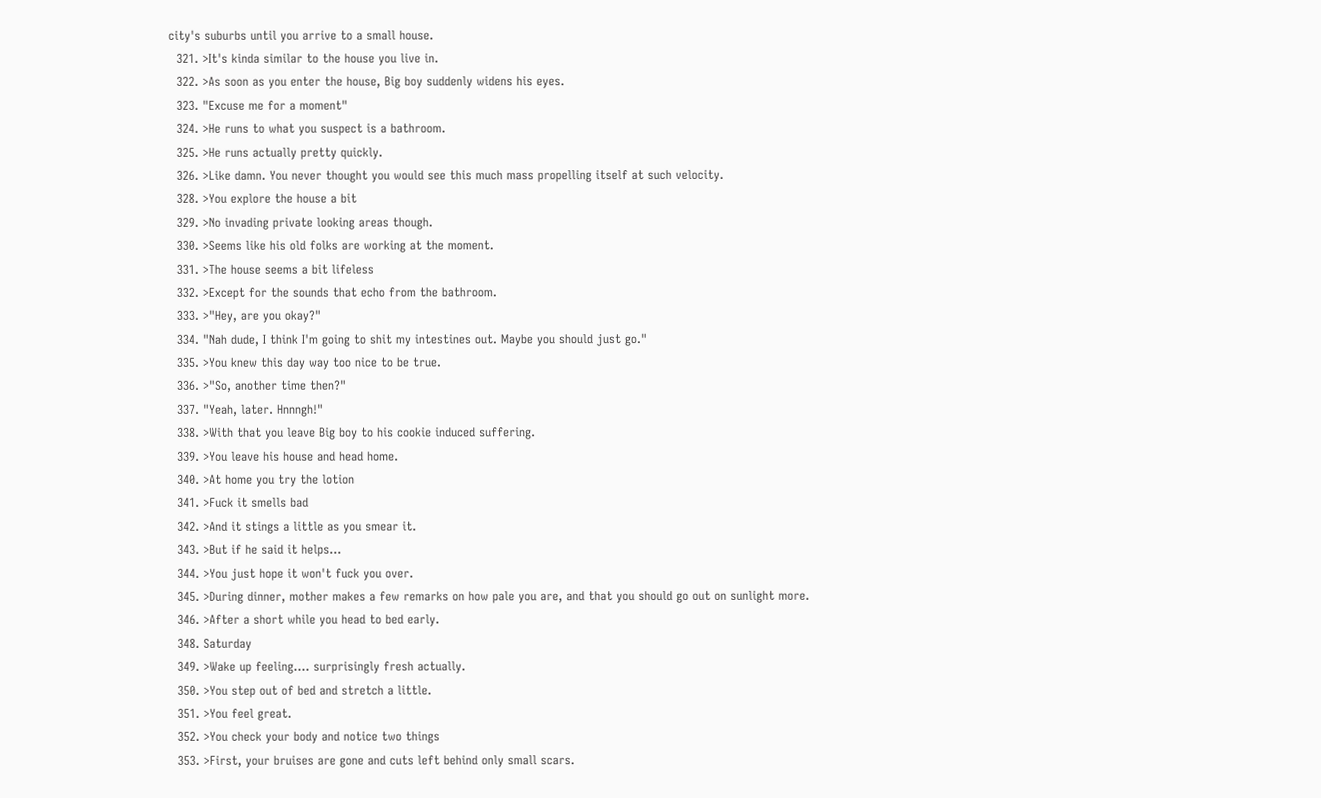city's suburbs until you arrive to a small house.
  321. >It's kinda similar to the house you live in.
  322. >As soon as you enter the house, Big boy suddenly widens his eyes.
  323. "Excuse me for a moment"
  324. >He runs to what you suspect is a bathroom.
  325. >He runs actually pretty quickly.
  326. >Like damn. You never thought you would see this much mass propelling itself at such velocity.
  328. >You explore the house a bit
  329. >No invading private looking areas though.
  330. >Seems like his old folks are working at the moment.
  331. >The house seems a bit lifeless
  332. >Except for the sounds that echo from the bathroom.
  333. >"Hey, are you okay?"
  334. "Nah dude, I think I'm going to shit my intestines out. Maybe you should just go."
  335. >You knew this day way too nice to be true.
  336. >"So, another time then?"
  337. "Yeah, later. Hnnngh!"
  338. >With that you leave Big boy to his cookie induced suffering.
  339. >You leave his house and head home.
  340. >At home you try the lotion
  341. >Fuck it smells bad
  342. >And it stings a little as you smear it.
  343. >But if he said it helps...
  344. >You just hope it won't fuck you over.
  345. >During dinner, mother makes a few remarks on how pale you are, and that you should go out on sunlight more.
  346. >After a short while you head to bed early.
  348. Saturday
  349. >Wake up feeling.... surprisingly fresh actually.
  350. >You step out of bed and stretch a little.
  351. >You feel great.
  352. >You check your body and notice two things
  353. >First, your bruises are gone and cuts left behind only small scars.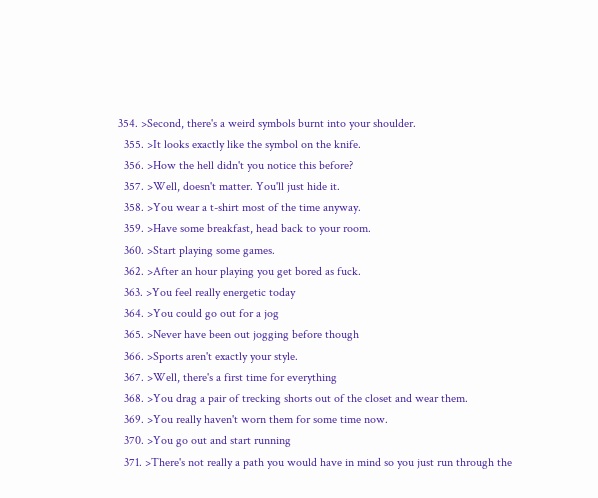354. >Second, there's a weird symbols burnt into your shoulder.
  355. >It looks exactly like the symbol on the knife.
  356. >How the hell didn't you notice this before?
  357. >Well, doesn't matter. You'll just hide it.
  358. >You wear a t-shirt most of the time anyway.
  359. >Have some breakfast, head back to your room.
  360. >Start playing some games.
  362. >After an hour playing you get bored as fuck.
  363. >You feel really energetic today
  364. >You could go out for a jog
  365. >Never have been out jogging before though
  366. >Sports aren't exactly your style.
  367. >Well, there's a first time for everything
  368. >You drag a pair of trecking shorts out of the closet and wear them.
  369. >You really haven't worn them for some time now.
  370. >You go out and start running
  371. >There's not really a path you would have in mind so you just run through the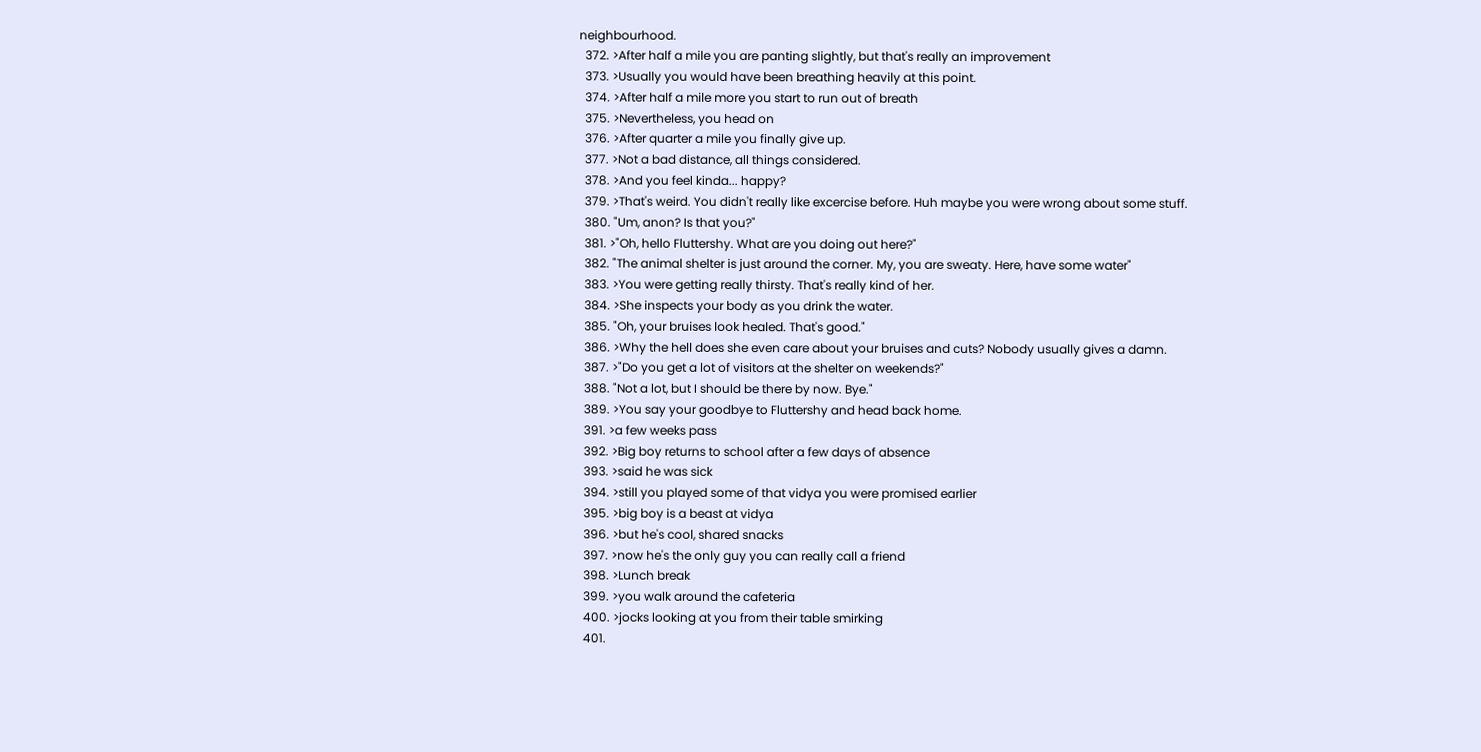neighbourhood.
  372. >After half a mile you are panting slightly, but that's really an improvement
  373. >Usually you would have been breathing heavily at this point.
  374. >After half a mile more you start to run out of breath
  375. >Nevertheless, you head on
  376. >After quarter a mile you finally give up.
  377. >Not a bad distance, all things considered.
  378. >And you feel kinda... happy?
  379. >That's weird. You didn't really like excercise before. Huh maybe you were wrong about some stuff.
  380. "Um, anon? Is that you?"
  381. >"Oh, hello Fluttershy. What are you doing out here?"
  382. "The animal shelter is just around the corner. My, you are sweaty. Here, have some water"
  383. >You were getting really thirsty. That's really kind of her.
  384. >She inspects your body as you drink the water.
  385. "Oh, your bruises look healed. That's good."
  386. >Why the hell does she even care about your bruises and cuts? Nobody usually gives a damn.
  387. >"Do you get a lot of visitors at the shelter on weekends?"
  388. "Not a lot, but I should be there by now. Bye."
  389. >You say your goodbye to Fluttershy and head back home.
  391. >a few weeks pass
  392. >Big boy returns to school after a few days of absence
  393. >said he was sick
  394. >still you played some of that vidya you were promised earlier
  395. >big boy is a beast at vidya
  396. >but he's cool, shared snacks
  397. >now he's the only guy you can really call a friend
  398. >Lunch break
  399. >you walk around the cafeteria
  400. >jocks looking at you from their table smirking
  401.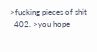>fucking pieces of shit
  402. >you hope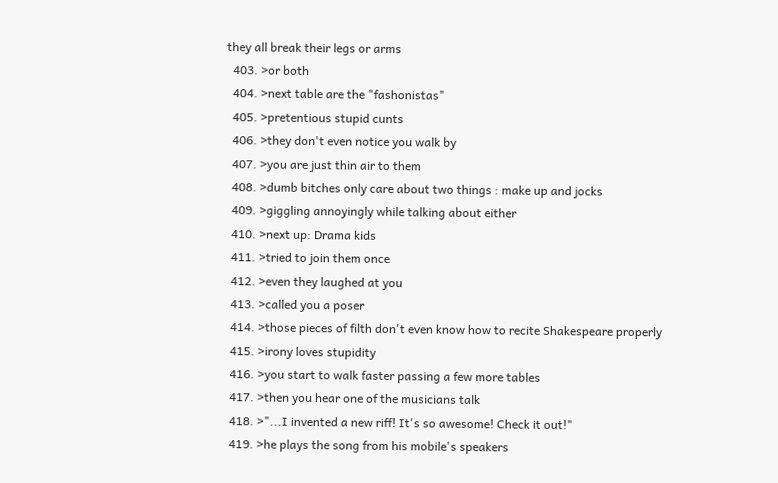they all break their legs or arms
  403. >or both
  404. >next table are the "fashonistas"
  405. >pretentious stupid cunts
  406. >they don't even notice you walk by
  407. >you are just thin air to them
  408. >dumb bitches only care about two things : make up and jocks
  409. >giggling annoyingly while talking about either
  410. >next up: Drama kids
  411. >tried to join them once
  412. >even they laughed at you
  413. >called you a poser
  414. >those pieces of filth don't even know how to recite Shakespeare properly
  415. >irony loves stupidity
  416. >you start to walk faster passing a few more tables
  417. >then you hear one of the musicians talk
  418. >"...I invented a new riff! It's so awesome! Check it out!"
  419. >he plays the song from his mobile's speakers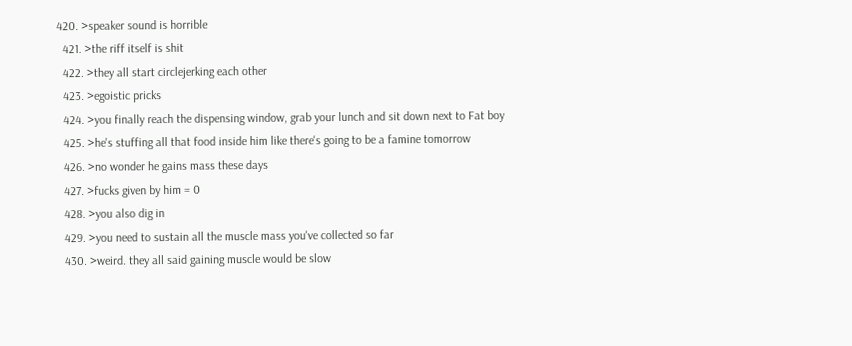420. >speaker sound is horrible
  421. >the riff itself is shit
  422. >they all start circlejerking each other
  423. >egoistic pricks
  424. >you finally reach the dispensing window, grab your lunch and sit down next to Fat boy
  425. >he's stuffing all that food inside him like there's going to be a famine tomorrow
  426. >no wonder he gains mass these days
  427. >fucks given by him = 0
  428. >you also dig in
  429. >you need to sustain all the muscle mass you've collected so far
  430. >weird. they all said gaining muscle would be slow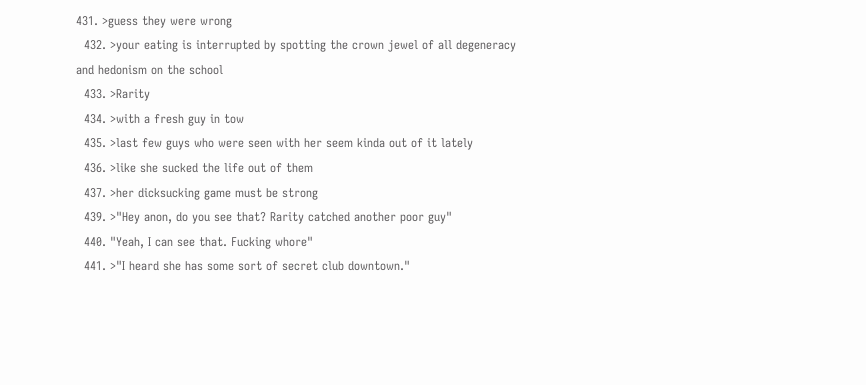431. >guess they were wrong
  432. >your eating is interrupted by spotting the crown jewel of all degeneracy and hedonism on the school
  433. >Rarity
  434. >with a fresh guy in tow
  435. >last few guys who were seen with her seem kinda out of it lately
  436. >like she sucked the life out of them
  437. >her dicksucking game must be strong
  439. >"Hey anon, do you see that? Rarity catched another poor guy"
  440. "Yeah, I can see that. Fucking whore"
  441. >"I heard she has some sort of secret club downtown."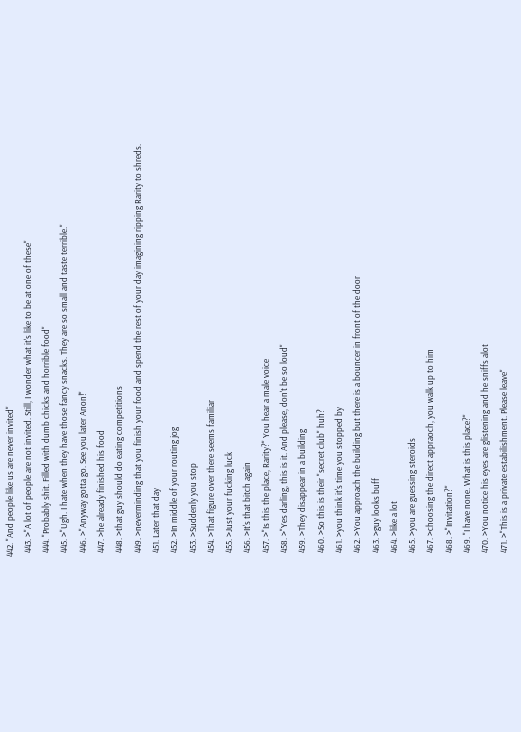442. "And people like us are never invited"
  443. >"A lot of people are not invited. Still, I wonder what it's like to be at one of these"
  444. "Probably shit. Filled with dumb chicks and horrible food"
  445. >"Ugh. I hate when they have those fancy snacks. They are so small and taste terrible."
  446. >"Anyway gotta go. See you later Anon!"
  447. >he already finished his food
  448. >that guy should do eating competitions
  449. >neverminding that you finish your food and spend the rest of your day imagining ripping Rarity to shreds.
  451. Later that day
  452. >In middle of your routing jog
  453. >Suddenly you stop
  454. >That figure over there seems familiar
  455. >Just your fucking luck
  456. >It's that bitch again
  457. >"Is this the place, Rarity?" You hear a male voice
  458. >"Yes darling, this is it. And please, don't be so loud"
  459. >They disappear in a building
  460. >So this is their "secret club" huh?
  461. >you think it's time you stopped by
  462. >You approach the building but there is a bouncer in front of the door
  463. >guy looks buff
  464. >like a lot
  465. >you are guessing steroids
  467. >choosing the direct appraoch, you walk up to him
  468. >"Invitation?"
  469. "I have none. What is this place?"
  470. >You notice his eyes are glistening and he sniffs alot
  471. >"This is a private estabilishment. Please leave"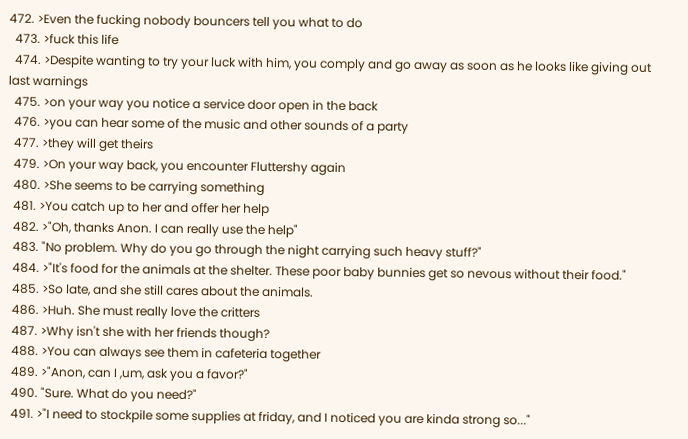472. >Even the fucking nobody bouncers tell you what to do
  473. >fuck this life
  474. >Despite wanting to try your luck with him, you comply and go away as soon as he looks like giving out last warnings
  475. >on your way you notice a service door open in the back
  476. >you can hear some of the music and other sounds of a party
  477. >they will get theirs
  479. >On your way back, you encounter Fluttershy again
  480. >She seems to be carrying something
  481. >You catch up to her and offer her help
  482. >"Oh, thanks Anon. I can really use the help"
  483. "No problem. Why do you go through the night carrying such heavy stuff?"
  484. >"It's food for the animals at the shelter. These poor baby bunnies get so nevous without their food."
  485. >So late, and she still cares about the animals.
  486. >Huh. She must really love the critters
  487. >Why isn't she with her friends though?
  488. >You can always see them in cafeteria together
  489. >"Anon, can I ,um, ask you a favor?"
  490. "Sure. What do you need?"
  491. >"I need to stockpile some supplies at friday, and I noticed you are kinda strong so..."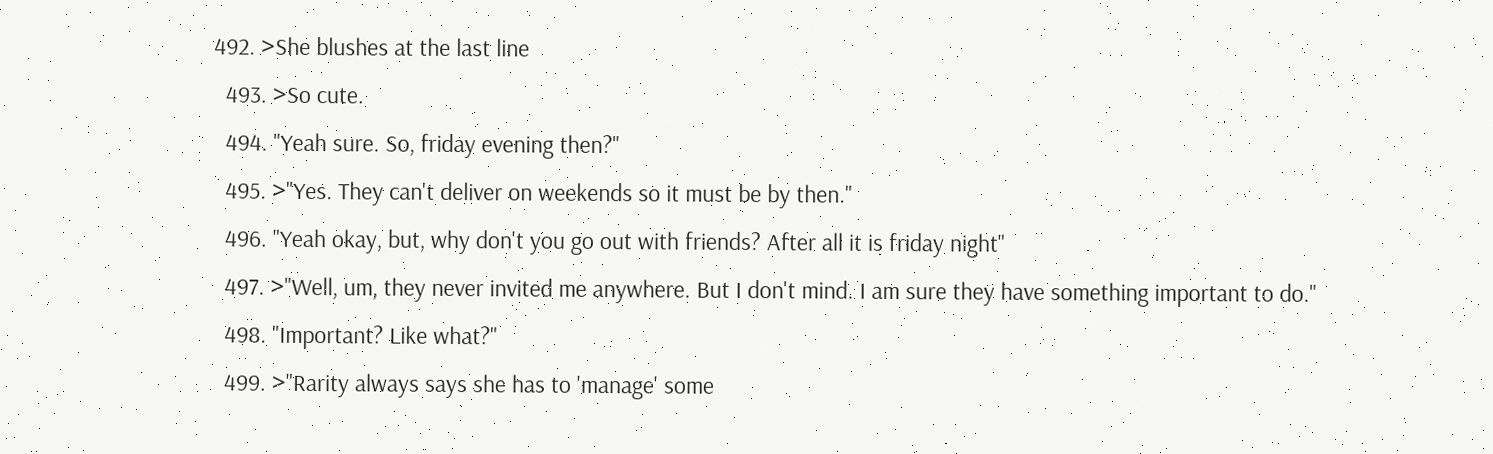492. >She blushes at the last line
  493. >So cute.
  494. "Yeah sure. So, friday evening then?"
  495. >"Yes. They can't deliver on weekends so it must be by then."
  496. "Yeah okay, but, why don't you go out with friends? After all it is friday night"
  497. >"Well, um, they never invited me anywhere. But I don't mind. I am sure they have something important to do."
  498. "Important? Like what?"
  499. >"Rarity always says she has to 'manage' some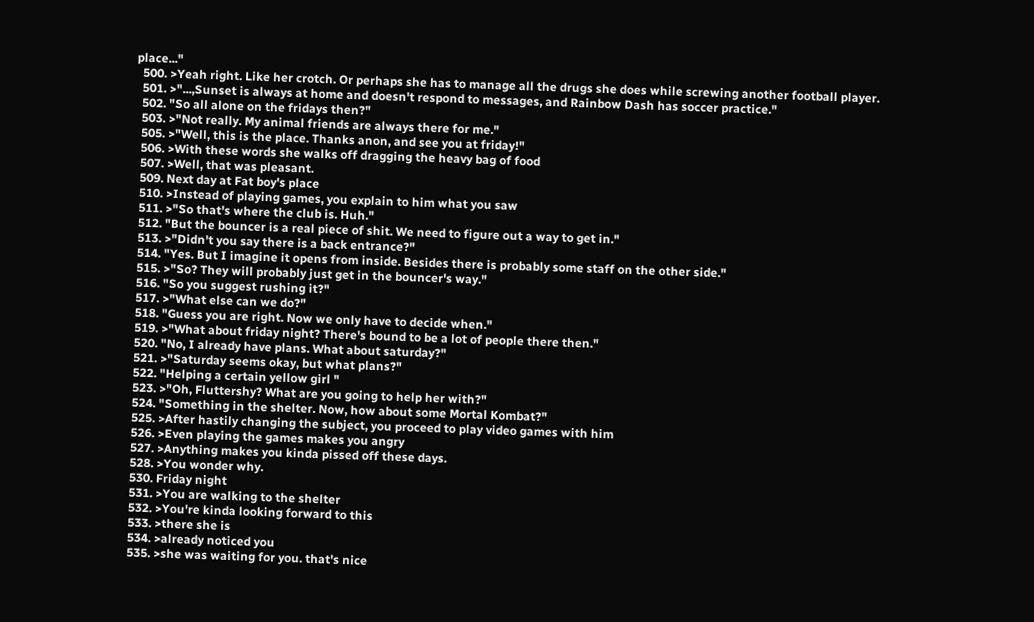place..."
  500. >Yeah right. Like her crotch. Or perhaps she has to manage all the drugs she does while screwing another football player.
  501. >"...,Sunset is always at home and doesn't respond to messages, and Rainbow Dash has soccer practice."
  502. "So all alone on the fridays then?"
  503. >"Not really. My animal friends are always there for me."
  505. >"Well, this is the place. Thanks anon, and see you at friday!"
  506. >With these words she walks off dragging the heavy bag of food
  507. >Well, that was pleasant.
  509. Next day at Fat boy's place
  510. >Instead of playing games, you explain to him what you saw
  511. >"So that's where the club is. Huh."
  512. "But the bouncer is a real piece of shit. We need to figure out a way to get in."
  513. >"Didn't you say there is a back entrance?"
  514. "Yes. But I imagine it opens from inside. Besides there is probably some staff on the other side."
  515. >"So? They will probably just get in the bouncer's way."
  516. "So you suggest rushing it?"
  517. >"What else can we do?"
  518. "Guess you are right. Now we only have to decide when."
  519. >"What about friday night? There's bound to be a lot of people there then."
  520. "No, I already have plans. What about saturday?"
  521. >"Saturday seems okay, but what plans?"
  522. "Helping a certain yellow girl "
  523. >"Oh, Fluttershy? What are you going to help her with?"
  524. "Something in the shelter. Now, how about some Mortal Kombat?"
  525. >After hastily changing the subject, you proceed to play video games with him
  526. >Even playing the games makes you angry
  527. >Anything makes you kinda pissed off these days.
  528. >You wonder why.
  530. Friday night
  531. >You are walking to the shelter
  532. >You're kinda looking forward to this
  533. >there she is
  534. >already noticed you
  535. >she was waiting for you. that's nice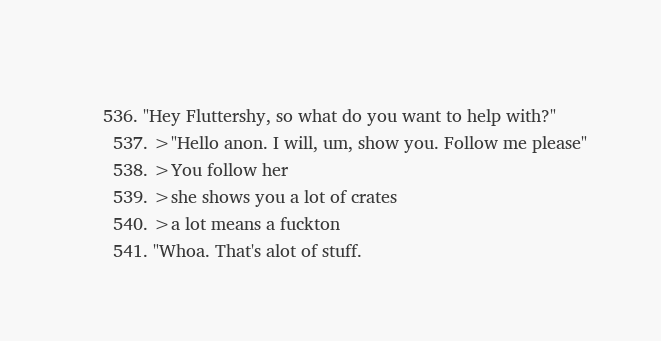536. "Hey Fluttershy, so what do you want to help with?"
  537. >"Hello anon. I will, um, show you. Follow me please"
  538. >You follow her
  539. >she shows you a lot of crates
  540. >a lot means a fuckton
  541. "Whoa. That's alot of stuff.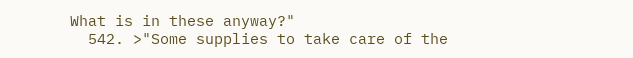What is in these anyway?"
  542. >"Some supplies to take care of the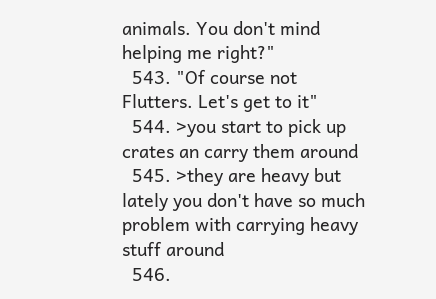animals. You don't mind helping me right?"
  543. "Of course not Flutters. Let's get to it"
  544. >you start to pick up crates an carry them around
  545. >they are heavy but lately you don't have so much problem with carrying heavy stuff around
  546.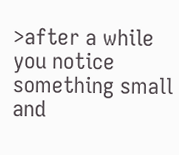>after a while you notice something small and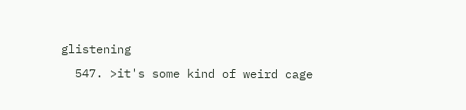glistening
  547. >it's some kind of weird cage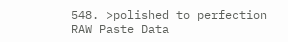548. >polished to perfection
RAW Paste Data